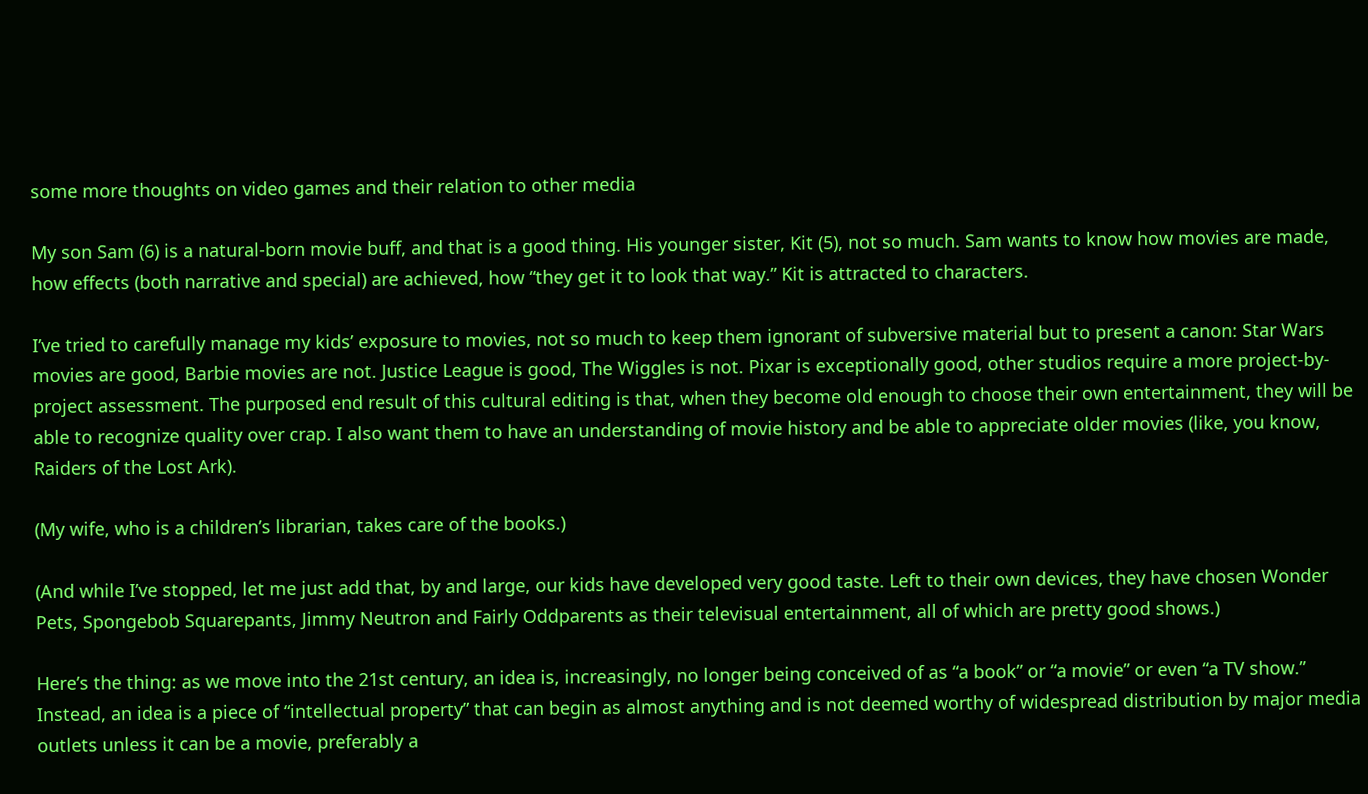some more thoughts on video games and their relation to other media

My son Sam (6) is a natural-born movie buff, and that is a good thing. His younger sister, Kit (5), not so much. Sam wants to know how movies are made, how effects (both narrative and special) are achieved, how “they get it to look that way.” Kit is attracted to characters.

I’ve tried to carefully manage my kids’ exposure to movies, not so much to keep them ignorant of subversive material but to present a canon: Star Wars movies are good, Barbie movies are not. Justice League is good, The Wiggles is not. Pixar is exceptionally good, other studios require a more project-by-project assessment. The purposed end result of this cultural editing is that, when they become old enough to choose their own entertainment, they will be able to recognize quality over crap. I also want them to have an understanding of movie history and be able to appreciate older movies (like, you know, Raiders of the Lost Ark).

(My wife, who is a children’s librarian, takes care of the books.)

(And while I’ve stopped, let me just add that, by and large, our kids have developed very good taste. Left to their own devices, they have chosen Wonder Pets, Spongebob Squarepants, Jimmy Neutron and Fairly Oddparents as their televisual entertainment, all of which are pretty good shows.)

Here’s the thing: as we move into the 21st century, an idea is, increasingly, no longer being conceived of as “a book” or “a movie” or even “a TV show.” Instead, an idea is a piece of “intellectual property” that can begin as almost anything and is not deemed worthy of widespread distribution by major media outlets unless it can be a movie, preferably a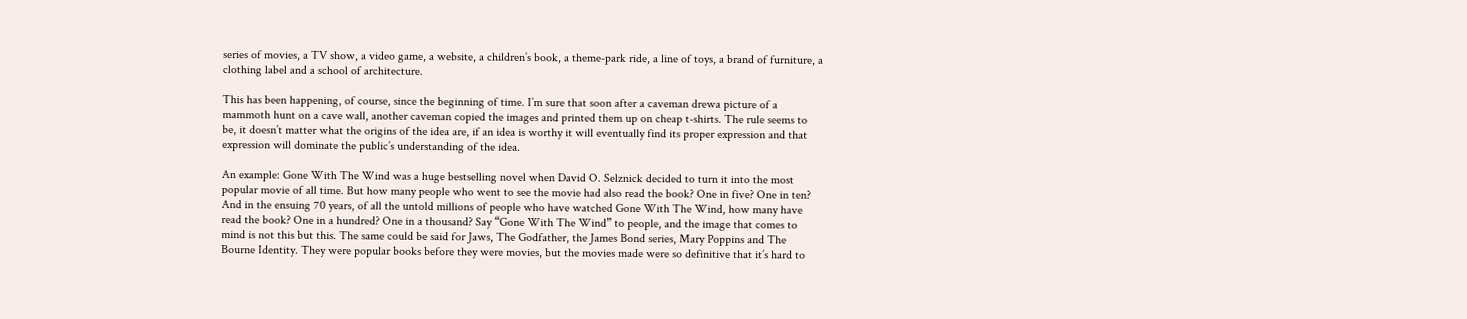series of movies, a TV show, a video game, a website, a children’s book, a theme-park ride, a line of toys, a brand of furniture, a clothing label and a school of architecture.

This has been happening, of course, since the beginning of time. I’m sure that soon after a caveman drewa picture of a mammoth hunt on a cave wall, another caveman copied the images and printed them up on cheap t-shirts. The rule seems to be, it doesn’t matter what the origins of the idea are, if an idea is worthy it will eventually find its proper expression and that expression will dominate the public’s understanding of the idea.

An example: Gone With The Wind was a huge bestselling novel when David O. Selznick decided to turn it into the most popular movie of all time. But how many people who went to see the movie had also read the book? One in five? One in ten? And in the ensuing 70 years, of all the untold millions of people who have watched Gone With The Wind, how many have read the book? One in a hundred? One in a thousand? Say “Gone With The Wind” to people, and the image that comes to mind is not this but this. The same could be said for Jaws, The Godfather, the James Bond series, Mary Poppins and The Bourne Identity. They were popular books before they were movies, but the movies made were so definitive that it’s hard to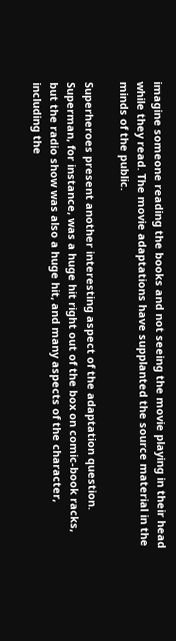imagine someone reading the books and not seeing the movie playing in their head while they read. The movie adaptations have supplanted the source material in the minds of the public.

Superheroes present another interesting aspect of the adaptation question. Superman, for instance, was a huge hit right out of the box on comic-book racks, but the radio show was also a huge hit, and many aspects of the character, including the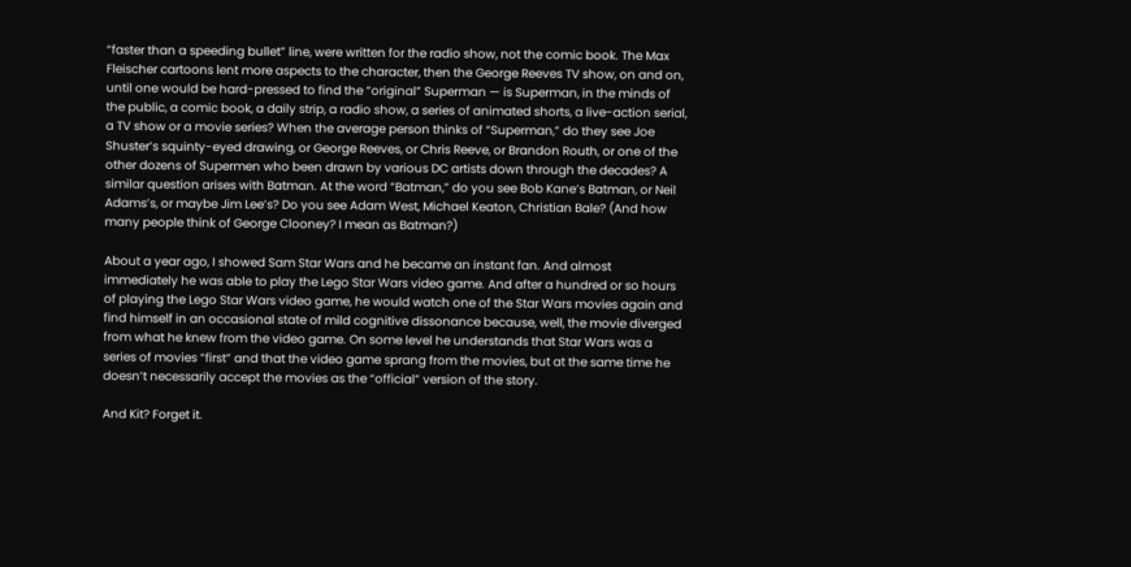“faster than a speeding bullet” line, were written for the radio show, not the comic book. The Max Fleischer cartoons lent more aspects to the character, then the George Reeves TV show, on and on, until one would be hard-pressed to find the “original” Superman — is Superman, in the minds of the public, a comic book, a daily strip, a radio show, a series of animated shorts, a live-action serial, a TV show or a movie series? When the average person thinks of “Superman,” do they see Joe Shuster’s squinty-eyed drawing, or George Reeves, or Chris Reeve, or Brandon Routh, or one of the other dozens of Supermen who been drawn by various DC artists down through the decades? A similar question arises with Batman. At the word “Batman,” do you see Bob Kane’s Batman, or Neil Adams’s, or maybe Jim Lee’s? Do you see Adam West, Michael Keaton, Christian Bale? (And how many people think of George Clooney? I mean as Batman?)

About a year ago, I showed Sam Star Wars and he became an instant fan. And almost immediately he was able to play the Lego Star Wars video game. And after a hundred or so hours of playing the Lego Star Wars video game, he would watch one of the Star Wars movies again and find himself in an occasional state of mild cognitive dissonance because, well, the movie diverged from what he knew from the video game. On some level he understands that Star Wars was a series of movies “first” and that the video game sprang from the movies, but at the same time he doesn’t necessarily accept the movies as the “official” version of the story.

And Kit? Forget it.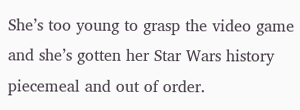She’s too young to grasp the video game and she’s gotten her Star Wars history piecemeal and out of order.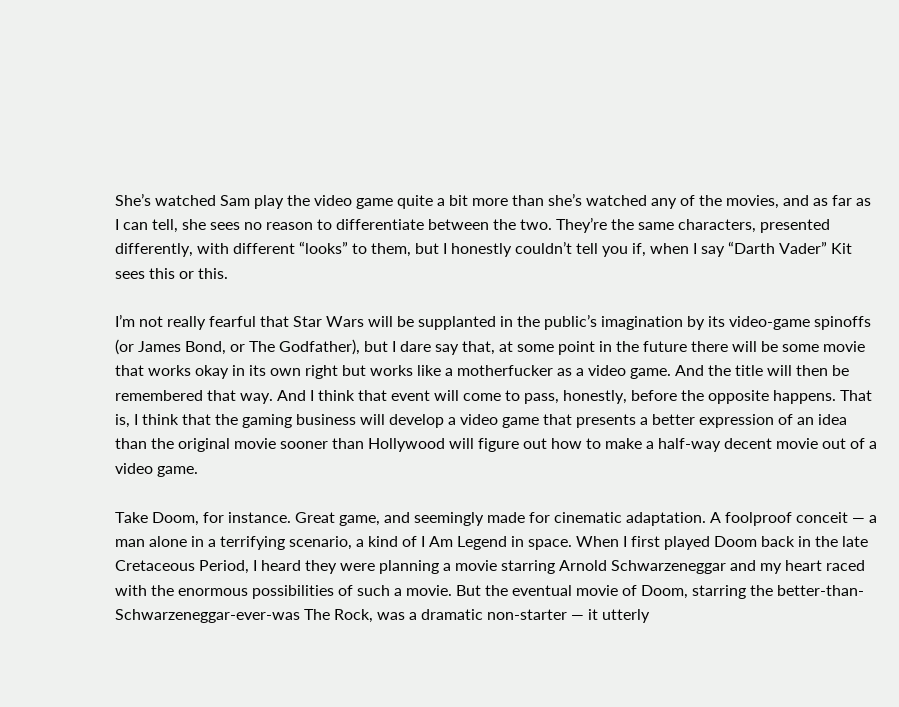She’s watched Sam play the video game quite a bit more than she’s watched any of the movies, and as far as I can tell, she sees no reason to differentiate between the two. They’re the same characters, presented differently, with different “looks” to them, but I honestly couldn’t tell you if, when I say “Darth Vader” Kit sees this or this.

I’m not really fearful that Star Wars will be supplanted in the public’s imagination by its video-game spinoffs (or James Bond, or The Godfather), but I dare say that, at some point in the future there will be some movie that works okay in its own right but works like a motherfucker as a video game. And the title will then be remembered that way. And I think that event will come to pass, honestly, before the opposite happens. That is, I think that the gaming business will develop a video game that presents a better expression of an idea than the original movie sooner than Hollywood will figure out how to make a half-way decent movie out of a video game.

Take Doom, for instance. Great game, and seemingly made for cinematic adaptation. A foolproof conceit — a man alone in a terrifying scenario, a kind of I Am Legend in space. When I first played Doom back in the late Cretaceous Period, I heard they were planning a movie starring Arnold Schwarzeneggar and my heart raced with the enormous possibilities of such a movie. But the eventual movie of Doom, starring the better-than-Schwarzeneggar-ever-was The Rock, was a dramatic non-starter — it utterly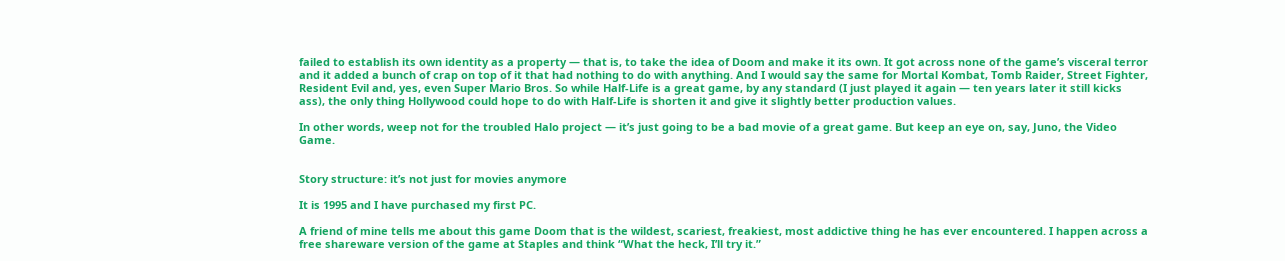failed to establish its own identity as a property — that is, to take the idea of Doom and make it its own. It got across none of the game’s visceral terror and it added a bunch of crap on top of it that had nothing to do with anything. And I would say the same for Mortal Kombat, Tomb Raider, Street Fighter, Resident Evil and, yes, even Super Mario Bros. So while Half-Life is a great game, by any standard (I just played it again — ten years later it still kicks ass), the only thing Hollywood could hope to do with Half-Life is shorten it and give it slightly better production values.

In other words, weep not for the troubled Halo project — it’s just going to be a bad movie of a great game. But keep an eye on, say, Juno, the Video Game.


Story structure: it’s not just for movies anymore

It is 1995 and I have purchased my first PC.

A friend of mine tells me about this game Doom that is the wildest, scariest, freakiest, most addictive thing he has ever encountered. I happen across a free shareware version of the game at Staples and think “What the heck, I’ll try it.”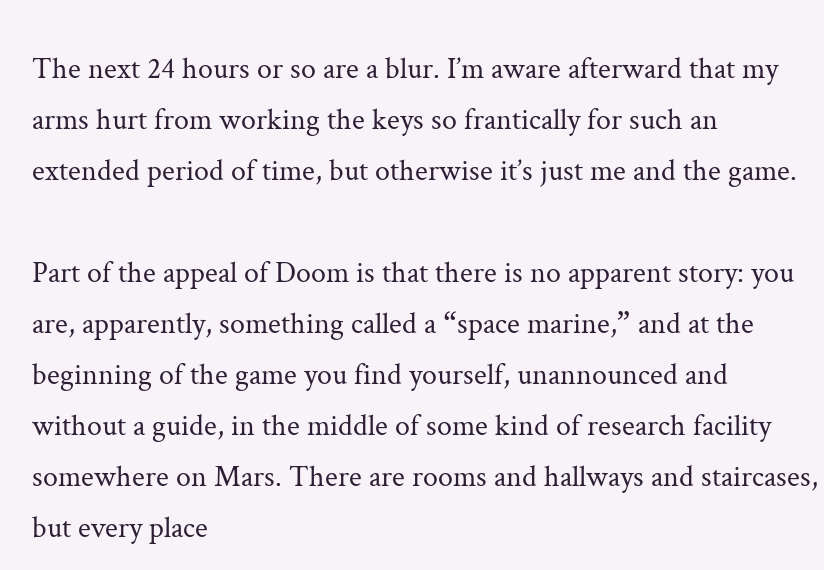The next 24 hours or so are a blur. I’m aware afterward that my arms hurt from working the keys so frantically for such an extended period of time, but otherwise it’s just me and the game.

Part of the appeal of Doom is that there is no apparent story: you are, apparently, something called a “space marine,” and at the beginning of the game you find yourself, unannounced and without a guide, in the middle of some kind of research facility somewhere on Mars. There are rooms and hallways and staircases, but every place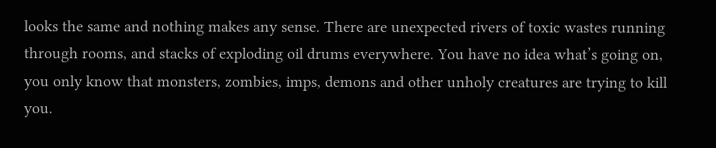looks the same and nothing makes any sense. There are unexpected rivers of toxic wastes running through rooms, and stacks of exploding oil drums everywhere. You have no idea what’s going on, you only know that monsters, zombies, imps, demons and other unholy creatures are trying to kill you.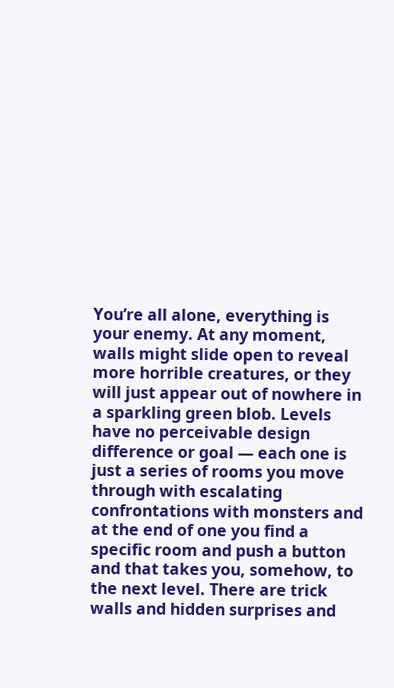You’re all alone, everything is your enemy. At any moment, walls might slide open to reveal more horrible creatures, or they will just appear out of nowhere in a sparkling green blob. Levels have no perceivable design difference or goal — each one is just a series of rooms you move through with escalating confrontations with monsters and at the end of one you find a specific room and push a button and that takes you, somehow, to the next level. There are trick walls and hidden surprises and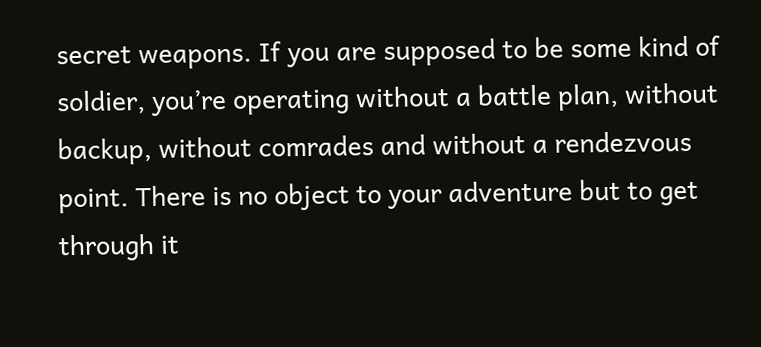secret weapons. If you are supposed to be some kind of soldier, you’re operating without a battle plan, without backup, without comrades and without a rendezvous point. There is no object to your adventure but to get through it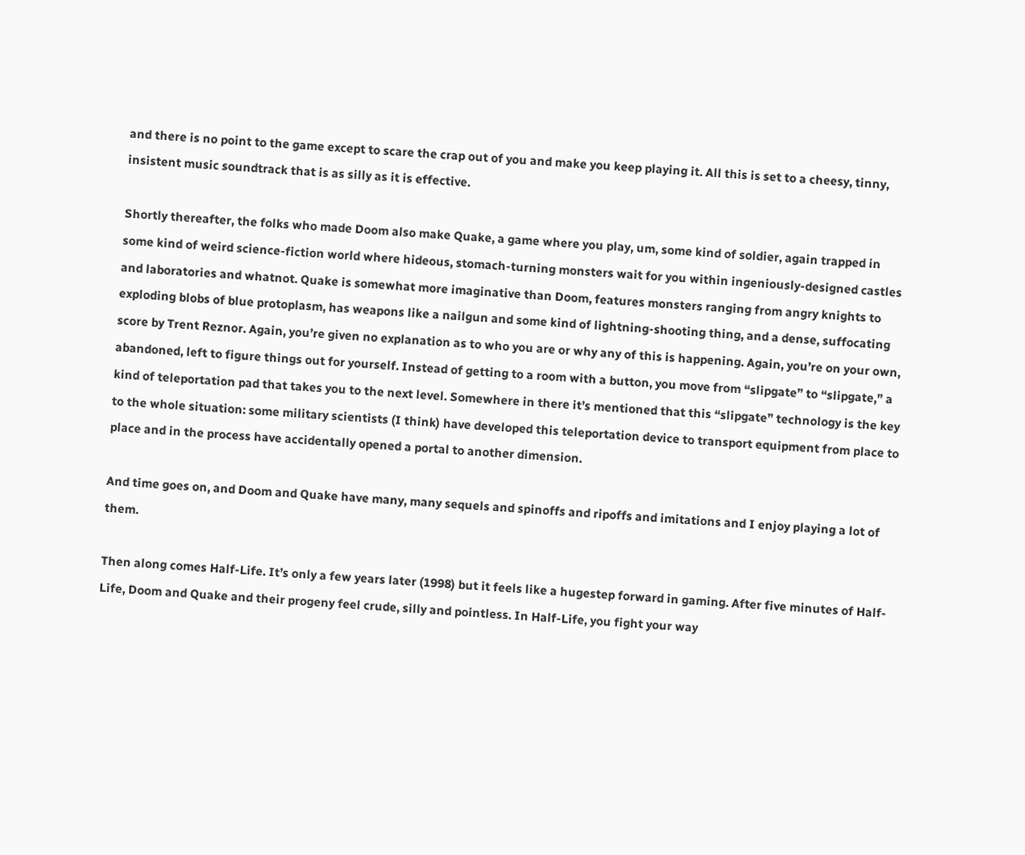and there is no point to the game except to scare the crap out of you and make you keep playing it. All this is set to a cheesy, tinny, insistent music soundtrack that is as silly as it is effective.

Shortly thereafter, the folks who made Doom also make Quake, a game where you play, um, some kind of soldier, again trapped in some kind of weird science-fiction world where hideous, stomach-turning monsters wait for you within ingeniously-designed castles and laboratories and whatnot. Quake is somewhat more imaginative than Doom, features monsters ranging from angry knights to exploding blobs of blue protoplasm, has weapons like a nailgun and some kind of lightning-shooting thing, and a dense, suffocating score by Trent Reznor. Again, you’re given no explanation as to who you are or why any of this is happening. Again, you’re on your own, abandoned, left to figure things out for yourself. Instead of getting to a room with a button, you move from “slipgate” to “slipgate,” a kind of teleportation pad that takes you to the next level. Somewhere in there it’s mentioned that this “slipgate” technology is the key to the whole situation: some military scientists (I think) have developed this teleportation device to transport equipment from place to place and in the process have accidentally opened a portal to another dimension.

And time goes on, and Doom and Quake have many, many sequels and spinoffs and ripoffs and imitations and I enjoy playing a lot of them.

Then along comes Half-Life. It’s only a few years later (1998) but it feels like a hugestep forward in gaming. After five minutes of Half-Life, Doom and Quake and their progeny feel crude, silly and pointless. In Half-Life, you fight your way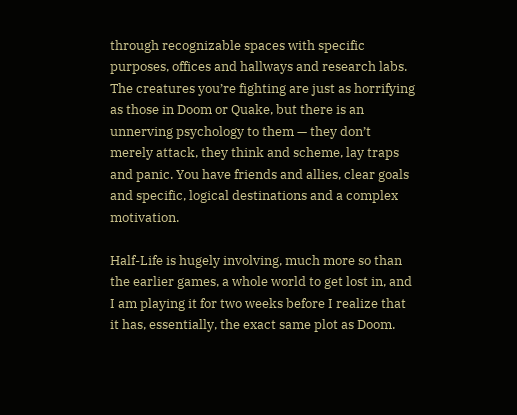through recognizable spaces with specific purposes, offices and hallways and research labs. The creatures you’re fighting are just as horrifying as those in Doom or Quake, but there is an unnerving psychology to them — they don’t merely attack, they think and scheme, lay traps and panic. You have friends and allies, clear goals and specific, logical destinations and a complex motivation.

Half-Life is hugely involving, much more so than the earlier games, a whole world to get lost in, and I am playing it for two weeks before I realize that it has, essentially, the exact same plot as Doom.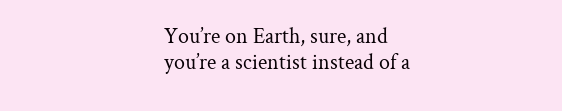You’re on Earth, sure, and you’re a scientist instead of a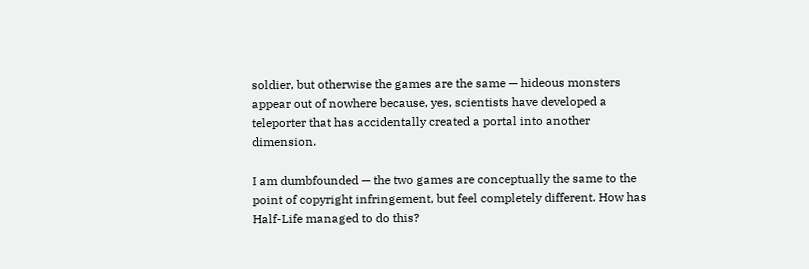soldier, but otherwise the games are the same — hideous monsters appear out of nowhere because, yes, scientists have developed a teleporter that has accidentally created a portal into another dimension.

I am dumbfounded — the two games are conceptually the same to the point of copyright infringement, but feel completely different. How has Half-Life managed to do this?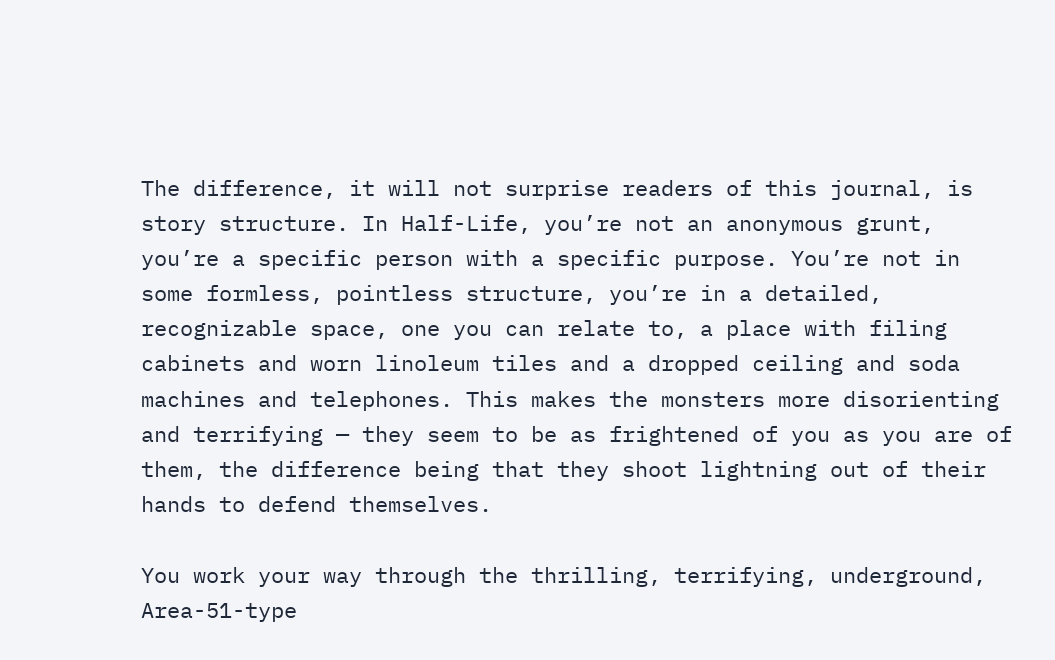The difference, it will not surprise readers of this journal, is story structure. In Half-Life, you’re not an anonymous grunt, you’re a specific person with a specific purpose. You’re not in some formless, pointless structure, you’re in a detailed, recognizable space, one you can relate to, a place with filing cabinets and worn linoleum tiles and a dropped ceiling and soda machines and telephones. This makes the monsters more disorienting and terrifying — they seem to be as frightened of you as you are of them, the difference being that they shoot lightning out of their hands to defend themselves.

You work your way through the thrilling, terrifying, underground, Area-51-type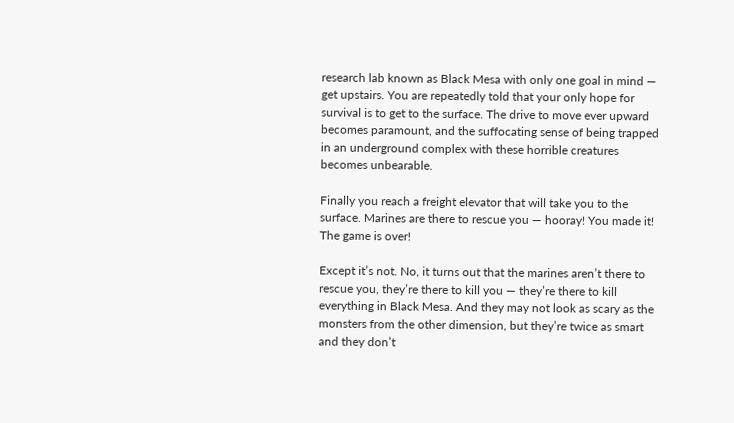research lab known as Black Mesa with only one goal in mind — get upstairs. You are repeatedly told that your only hope for survival is to get to the surface. The drive to move ever upward becomes paramount, and the suffocating sense of being trapped in an underground complex with these horrible creatures becomes unbearable.

Finally you reach a freight elevator that will take you to the surface. Marines are there to rescue you — hooray! You made it! The game is over!

Except it’s not. No, it turns out that the marines aren’t there to rescue you, they’re there to kill you — they’re there to kill everything in Black Mesa. And they may not look as scary as the monsters from the other dimension, but they’re twice as smart and they don’t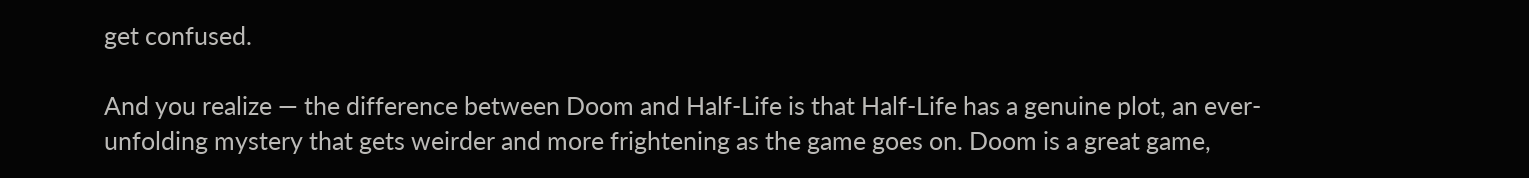get confused.

And you realize — the difference between Doom and Half-Life is that Half-Life has a genuine plot, an ever-unfolding mystery that gets weirder and more frightening as the game goes on. Doom is a great game,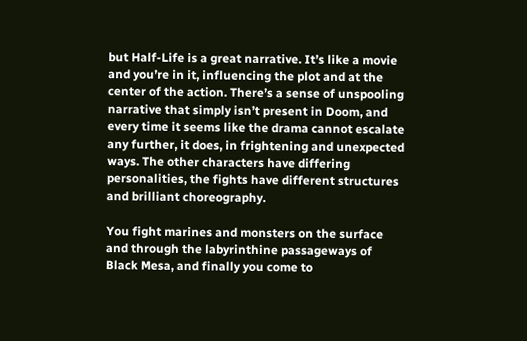but Half-Life is a great narrative. It’s like a movie and you’re in it, influencing the plot and at the center of the action. There’s a sense of unspooling narrative that simply isn’t present in Doom, and every time it seems like the drama cannot escalate any further, it does, in frightening and unexpected ways. The other characters have differing personalities, the fights have different structures and brilliant choreography.

You fight marines and monsters on the surface and through the labyrinthine passageways of Black Mesa, and finally you come to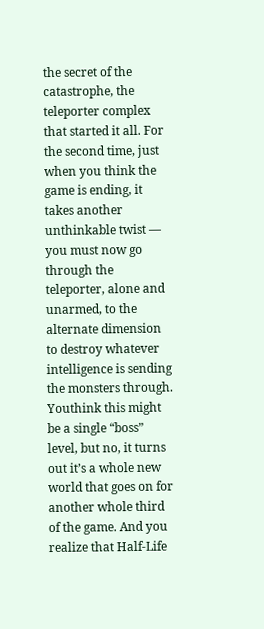the secret of the catastrophe, the teleporter complex that started it all. For the second time, just when you think the game is ending, it takes another unthinkable twist — you must now go through the teleporter, alone and unarmed, to the alternate dimension to destroy whatever intelligence is sending the monsters through. Youthink this might be a single “boss” level, but no, it turns out it’s a whole new world that goes on for another whole third of the game. And you realize that Half-Life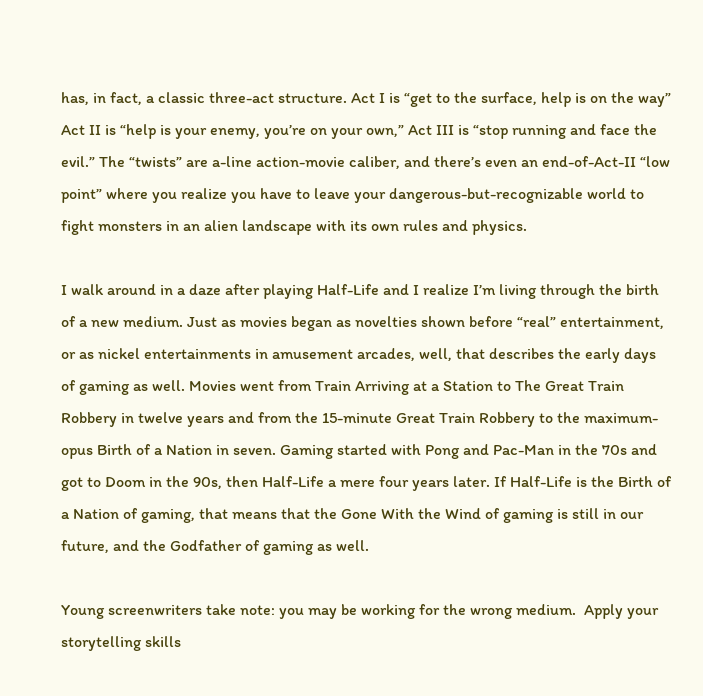has, in fact, a classic three-act structure. Act I is “get to the surface, help is on the way” Act II is “help is your enemy, you’re on your own,” Act III is “stop running and face the evil.” The “twists” are a-line action-movie caliber, and there’s even an end-of-Act-II “low point” where you realize you have to leave your dangerous-but-recognizable world to fight monsters in an alien landscape with its own rules and physics.

I walk around in a daze after playing Half-Life and I realize I’m living through the birth of a new medium. Just as movies began as novelties shown before “real” entertainment, or as nickel entertainments in amusement arcades, well, that describes the early days of gaming as well. Movies went from Train Arriving at a Station to The Great Train Robbery in twelve years and from the 15-minute Great Train Robbery to the maximum-opus Birth of a Nation in seven. Gaming started with Pong and Pac-Man in the 70s and got to Doom in the 90s, then Half-Life a mere four years later. If Half-Life is the Birth of a Nation of gaming, that means that the Gone With the Wind of gaming is still in our future, and the Godfather of gaming as well.

Young screenwriters take note: you may be working for the wrong medium.  Apply your storytelling skills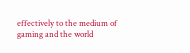effectively to the medium of gaming and the world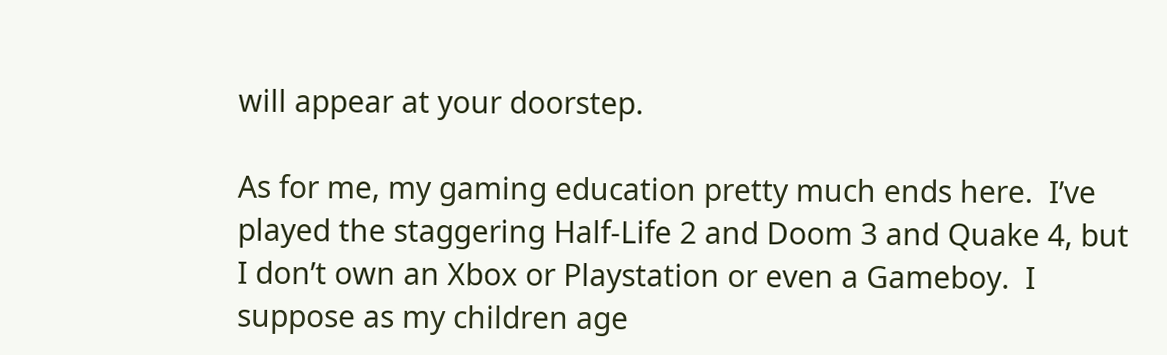will appear at your doorstep.

As for me, my gaming education pretty much ends here.  I’ve played the staggering Half-Life 2 and Doom 3 and Quake 4, but I don’t own an Xbox or Playstation or even a Gameboy.  I suppose as my children age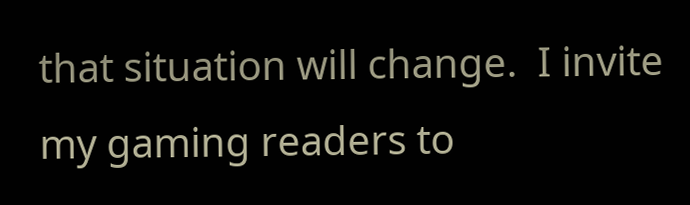that situation will change.  I invite my gaming readers to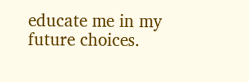educate me in my future choices.